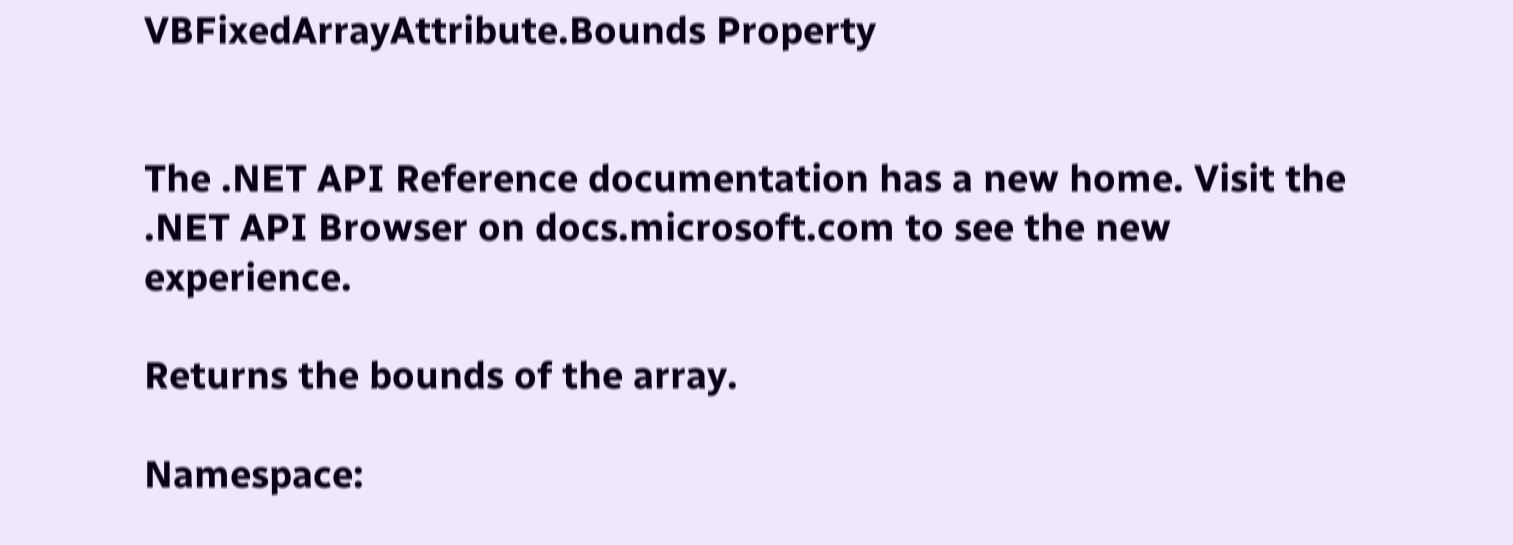VBFixedArrayAttribute.Bounds Property


The .NET API Reference documentation has a new home. Visit the .NET API Browser on docs.microsoft.com to see the new experience.

Returns the bounds of the array.

Namespace: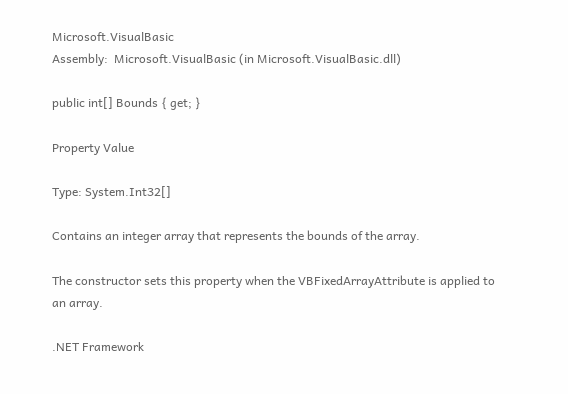Microsoft.VisualBasic
Assembly:  Microsoft.VisualBasic (in Microsoft.VisualBasic.dll)

public int[] Bounds { get; }

Property Value

Type: System.Int32[]

Contains an integer array that represents the bounds of the array.

The constructor sets this property when the VBFixedArrayAttribute is applied to an array.

.NET Framework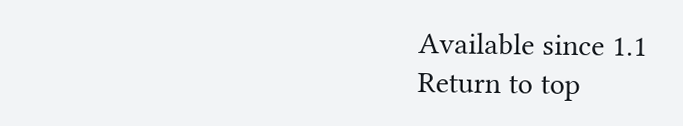Available since 1.1
Return to top